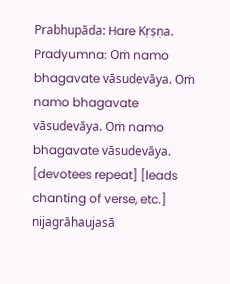Prabhupāda: Hare Kṛṣṇa.
Pradyumna: Oṁ namo bhagavate vāsudevāya. Oṁ namo bhagavate vāsudevāya. Oṁ namo bhagavate vāsudevāya. [devotees repeat] [leads chanting of verse, etc.]
nijagrāhaujasā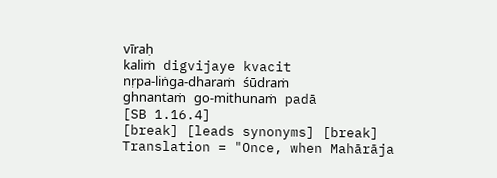vīraḥ
kaliṁ digvijaye kvacit
nṛpa-liṅga-dharaṁ śūdraṁ
ghnantaṁ go-mithunaṁ padā
[SB 1.16.4]
[break] [leads synonyms] [break]
Translation = "Once, when Mahārāja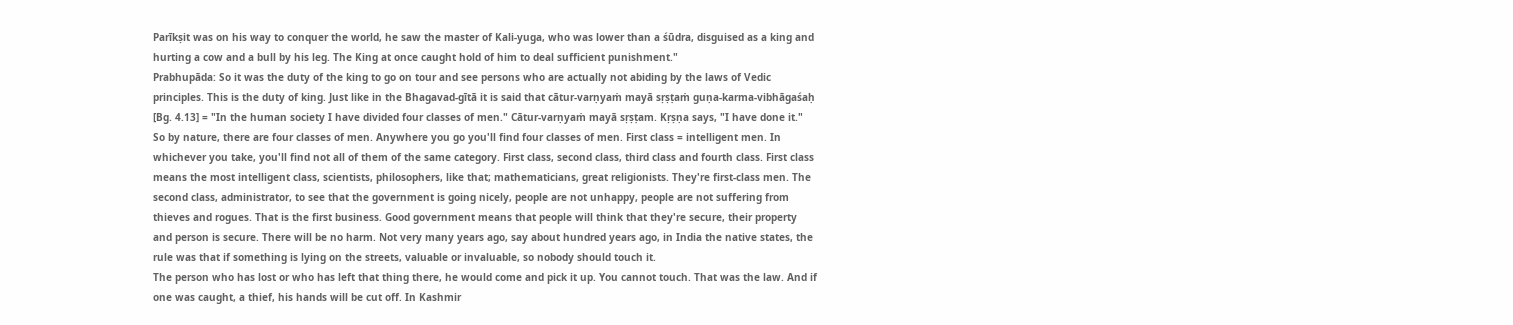Parīkṣit was on his way to conquer the world, he saw the master of Kali-yuga, who was lower than a śūdra, disguised as a king and hurting a cow and a bull by his leg. The King at once caught hold of him to deal sufficient punishment."
Prabhupāda: So it was the duty of the king to go on tour and see persons who are actually not abiding by the laws of Vedic principles. This is the duty of king. Just like in the Bhagavad-gītā it is said that cātur-varṇyaṁ mayā sṛṣṭaṁ guṇa-karma-vibhāgaśaḥ [Bg. 4.13] = "In the human society I have divided four classes of men." Cātur-varṇyaṁ mayā sṛṣṭam. Kṛṣṇa says, "I have done it."
So by nature, there are four classes of men. Anywhere you go you'll find four classes of men. First class = intelligent men. In whichever you take, you'll find not all of them of the same category. First class, second class, third class and fourth class. First class means the most intelligent class, scientists, philosophers, like that; mathematicians, great religionists. They're first-class men. The second class, administrator, to see that the government is going nicely, people are not unhappy, people are not suffering from thieves and rogues. That is the first business. Good government means that people will think that they're secure, their property and person is secure. There will be no harm. Not very many years ago, say about hundred years ago, in India the native states, the rule was that if something is lying on the streets, valuable or invaluable, so nobody should touch it.
The person who has lost or who has left that thing there, he would come and pick it up. You cannot touch. That was the law. And if one was caught, a thief, his hands will be cut off. In Kashmir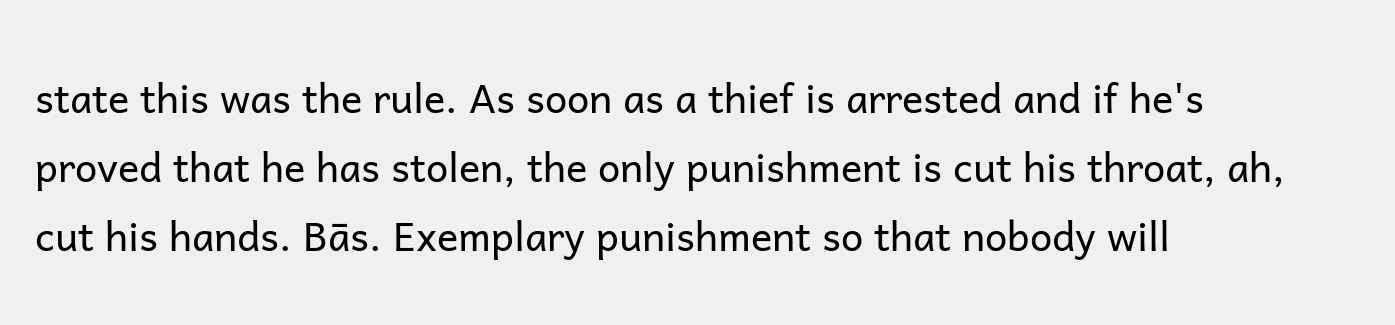state this was the rule. As soon as a thief is arrested and if he's proved that he has stolen, the only punishment is cut his throat, ah, cut his hands. Bās. Exemplary punishment so that nobody will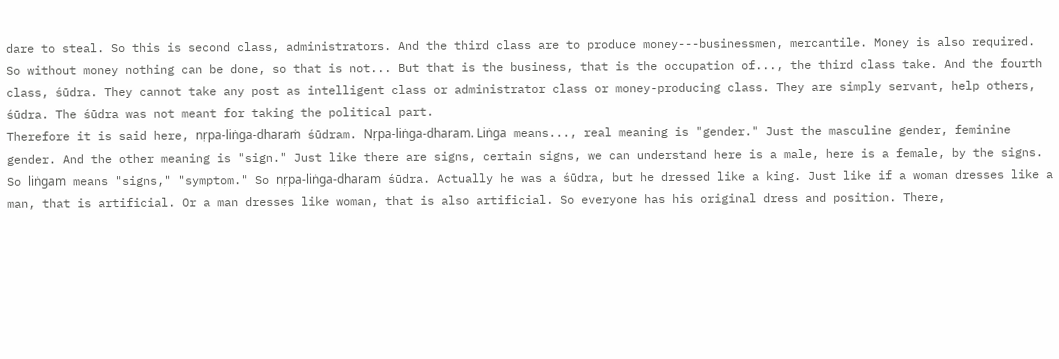dare to steal. So this is second class, administrators. And the third class are to produce money---businessmen, mercantile. Money is also required. So without money nothing can be done, so that is not... But that is the business, that is the occupation of..., the third class take. And the fourth class, śūdra. They cannot take any post as intelligent class or administrator class or money-producing class. They are simply servant, help others, śūdra. The śūdra was not meant for taking the political part.
Therefore it is said here, nṛpa-liṅga-dharaṁ śūdram. Nṛpa-liṅga-dharam. Liṅga means..., real meaning is "gender." Just the masculine gender, feminine gender. And the other meaning is "sign." Just like there are signs, certain signs, we can understand here is a male, here is a female, by the signs. So liṅgam means "signs," "symptom." So nṛpa-liṅga-dharam śūdra. Actually he was a śūdra, but he dressed like a king. Just like if a woman dresses like a man, that is artificial. Or a man dresses like woman, that is also artificial. So everyone has his original dress and position. There,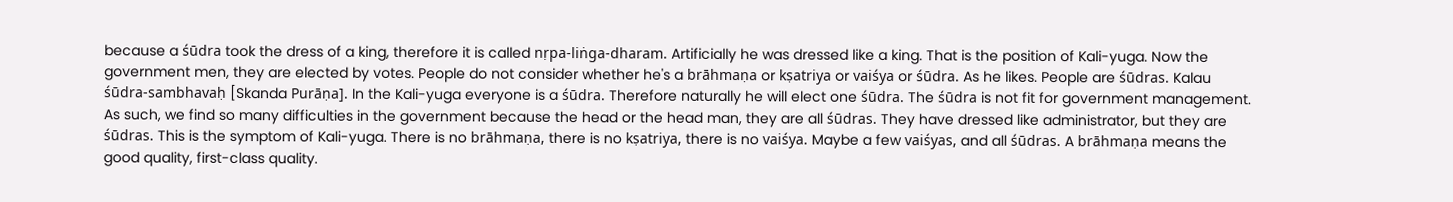because a śūdra took the dress of a king, therefore it is called nṛpa-liṅga-dharam. Artificially he was dressed like a king. That is the position of Kali-yuga. Now the government men, they are elected by votes. People do not consider whether he's a brāhmaṇa or kṣatriya or vaiśya or śūdra. As he likes. People are śūdras. Kalau śūdra-sambhavaḥ [Skanda Purāṇa]. In the Kali-yuga everyone is a śūdra. Therefore naturally he will elect one śūdra. The śūdra is not fit for government management. As such, we find so many difficulties in the government because the head or the head man, they are all śūdras. They have dressed like administrator, but they are śūdras. This is the symptom of Kali-yuga. There is no brāhmaṇa, there is no kṣatriya, there is no vaiśya. Maybe a few vaiśyas, and all śūdras. A brāhmaṇa means the good quality, first-class quality.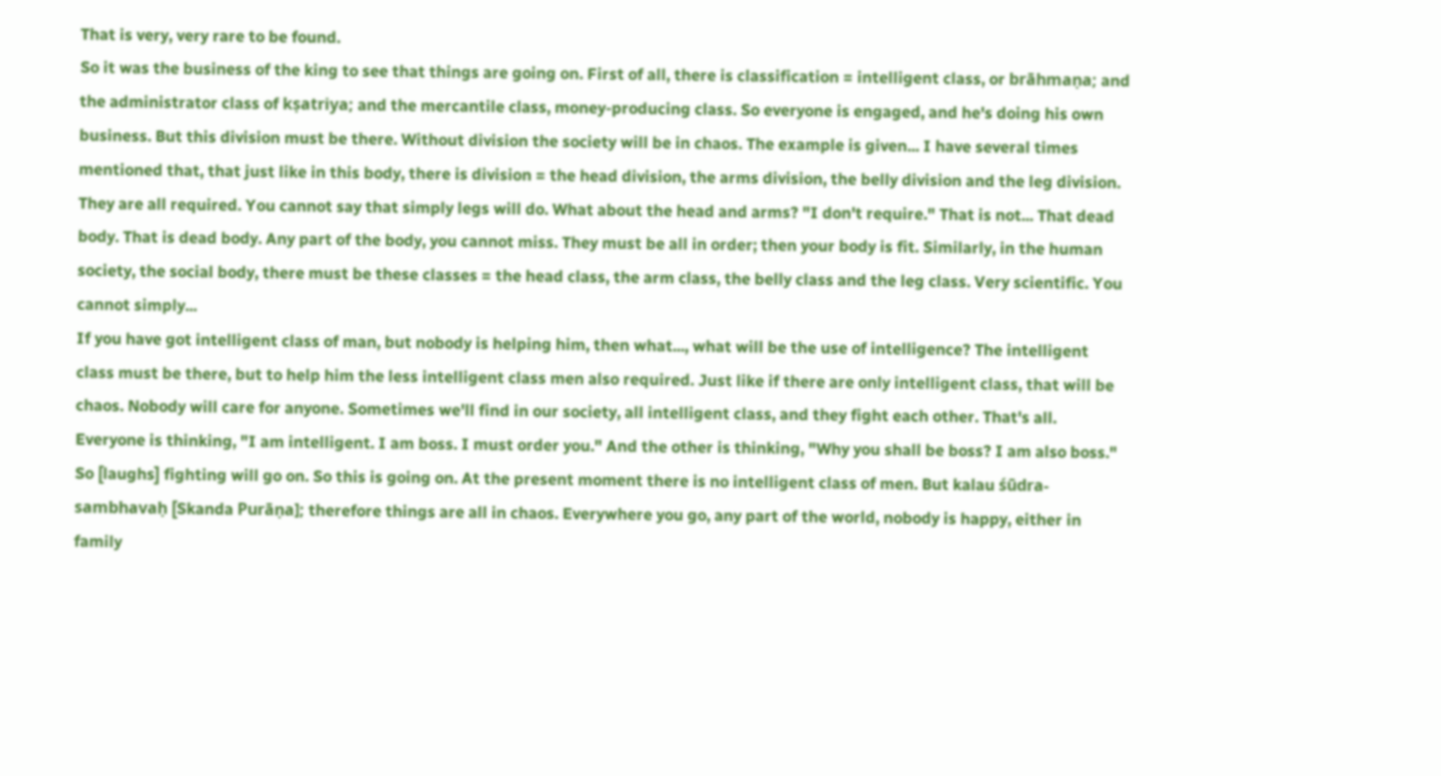That is very, very rare to be found.
So it was the business of the king to see that things are going on. First of all, there is classification = intelligent class, or brāhmaṇa; and the administrator class of kṣatriya; and the mercantile class, money-producing class. So everyone is engaged, and he's doing his own business. But this division must be there. Without division the society will be in chaos. The example is given... I have several times mentioned that, that just like in this body, there is division = the head division, the arms division, the belly division and the leg division. They are all required. You cannot say that simply legs will do. What about the head and arms? "I don't require." That is not... That dead body. That is dead body. Any part of the body, you cannot miss. They must be all in order; then your body is fit. Similarly, in the human society, the social body, there must be these classes = the head class, the arm class, the belly class and the leg class. Very scientific. You cannot simply...
If you have got intelligent class of man, but nobody is helping him, then what..., what will be the use of intelligence? The intelligent class must be there, but to help him the less intelligent class men also required. Just like if there are only intelligent class, that will be chaos. Nobody will care for anyone. Sometimes we'll find in our society, all intelligent class, and they fight each other. That's all. Everyone is thinking, "I am intelligent. I am boss. I must order you." And the other is thinking, "Why you shall be boss? I am also boss." So [laughs] fighting will go on. So this is going on. At the present moment there is no intelligent class of men. But kalau śūdra-sambhavaḥ [Skanda Purāṇa]; therefore things are all in chaos. Everywhere you go, any part of the world, nobody is happy, either in family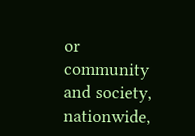or community and society, nationwide,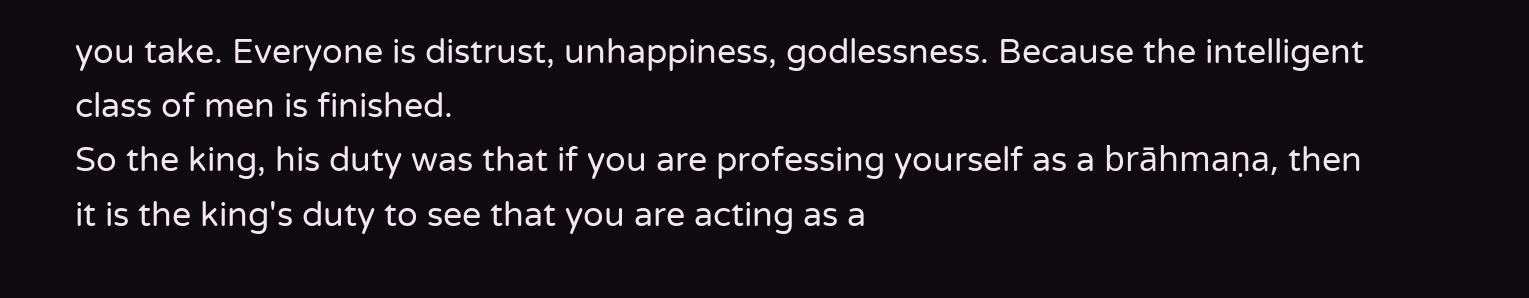you take. Everyone is distrust, unhappiness, godlessness. Because the intelligent class of men is finished.
So the king, his duty was that if you are professing yourself as a brāhmaṇa, then it is the king's duty to see that you are acting as a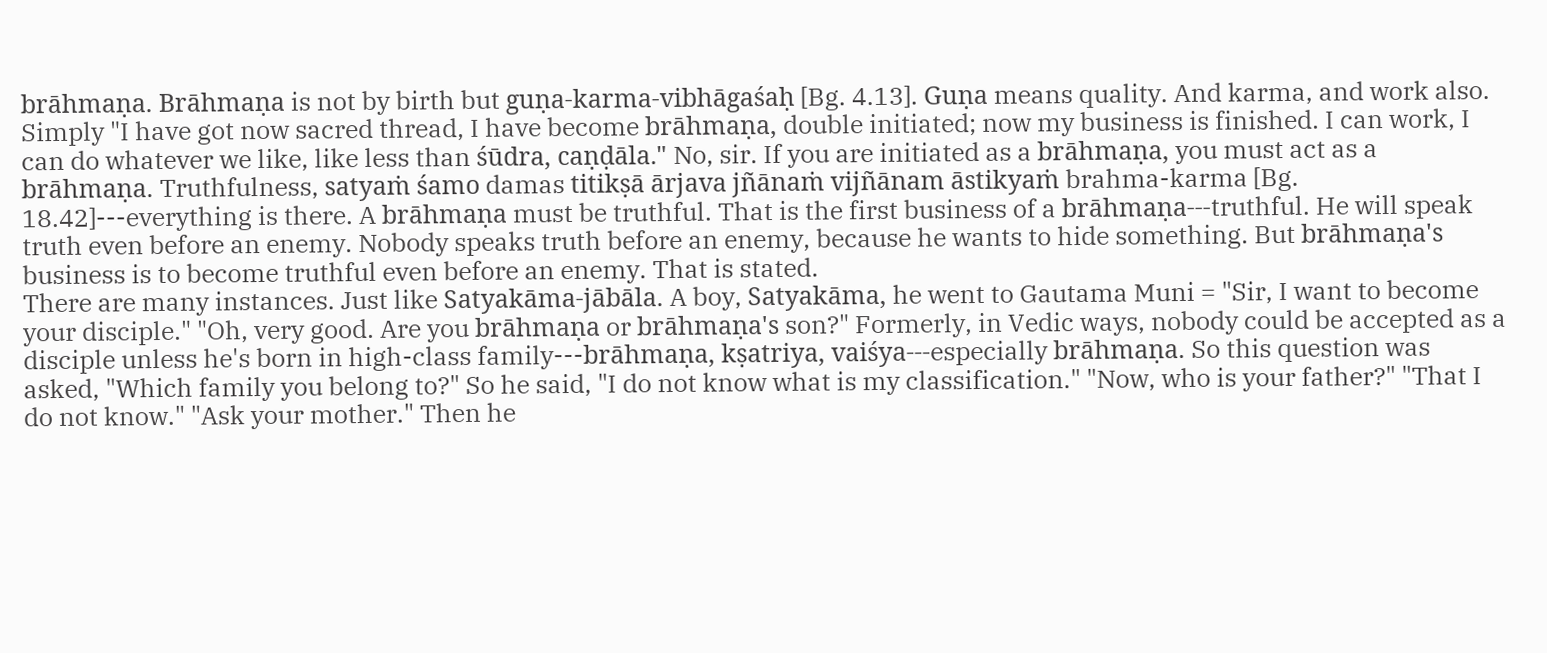brāhmaṇa. Brāhmaṇa is not by birth but guṇa-karma-vibhāgaśaḥ [Bg. 4.13]. Guṇa means quality. And karma, and work also. Simply "I have got now sacred thread, I have become brāhmaṇa, double initiated; now my business is finished. I can work, I can do whatever we like, like less than śūdra, caṇḍāla." No, sir. If you are initiated as a brāhmaṇa, you must act as a brāhmaṇa. Truthfulness, satyaṁ śamo damas titikṣā ārjava jñānaṁ vijñānam āstikyaṁ brahma-karma [Bg. 18.42]---everything is there. A brāhmaṇa must be truthful. That is the first business of a brāhmaṇa---truthful. He will speak truth even before an enemy. Nobody speaks truth before an enemy, because he wants to hide something. But brāhmaṇa's business is to become truthful even before an enemy. That is stated.
There are many instances. Just like Satyakāma-jābāla. A boy, Satyakāma, he went to Gautama Muni = "Sir, I want to become your disciple." "Oh, very good. Are you brāhmaṇa or brāhmaṇa's son?" Formerly, in Vedic ways, nobody could be accepted as a disciple unless he's born in high-class family---brāhmaṇa, kṣatriya, vaiśya---especially brāhmaṇa. So this question was asked, "Which family you belong to?" So he said, "I do not know what is my classification." "Now, who is your father?" "That I do not know." "Ask your mother." Then he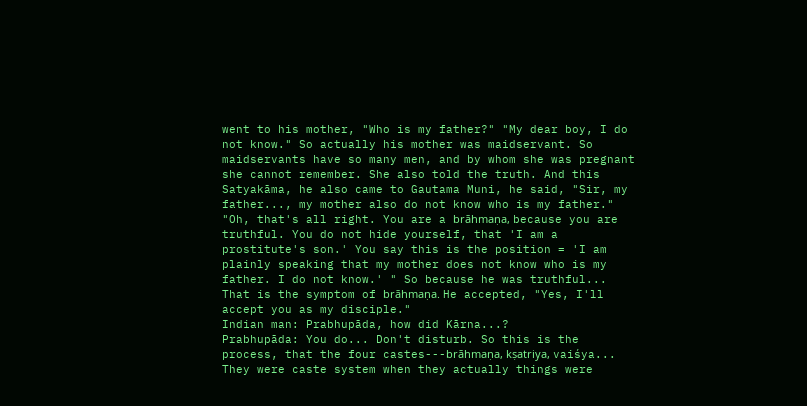went to his mother, "Who is my father?" "My dear boy, I do not know." So actually his mother was maidservant. So maidservants have so many men, and by whom she was pregnant she cannot remember. She also told the truth. And this Satyakāma, he also came to Gautama Muni, he said, "Sir, my father..., my mother also do not know who is my father." "Oh, that's all right. You are a brāhmaṇa, because you are truthful. You do not hide yourself, that 'I am a prostitute's son.' You say this is the position = 'I am plainly speaking that my mother does not know who is my father. I do not know.' " So because he was truthful... That is the symptom of brāhmaṇa. He accepted, "Yes, I'll accept you as my disciple."
Indian man: Prabhupāda, how did Kārna...?
Prabhupāda: You do... Don't disturb. So this is the process, that the four castes---brāhmaṇa, kṣatriya, vaiśya... They were caste system when they actually things were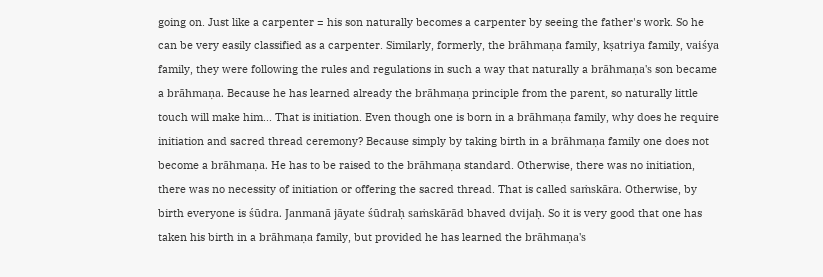going on. Just like a carpenter = his son naturally becomes a carpenter by seeing the father's work. So he can be very easily classified as a carpenter. Similarly, formerly, the brāhmaṇa family, kṣatriya family, vaiśya family, they were following the rules and regulations in such a way that naturally a brāhmaṇa's son became a brāhmaṇa. Because he has learned already the brāhmaṇa principle from the parent, so naturally little touch will make him... That is initiation. Even though one is born in a brāhmaṇa family, why does he require initiation and sacred thread ceremony? Because simply by taking birth in a brāhmaṇa family one does not become a brāhmaṇa. He has to be raised to the brāhmaṇa standard. Otherwise, there was no initiation, there was no necessity of initiation or offering the sacred thread. That is called saṁskāra. Otherwise, by birth everyone is śūdra. Janmanā jāyate śūdraḥ saṁskārād bhaved dvijaḥ. So it is very good that one has taken his birth in a brāhmaṇa family, but provided he has learned the brāhmaṇa's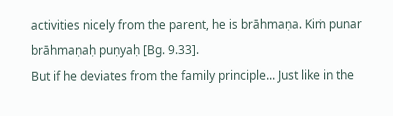activities nicely from the parent, he is brāhmaṇa. Kiṁ punar brāhmaṇaḥ puṇyaḥ [Bg. 9.33].
But if he deviates from the family principle... Just like in the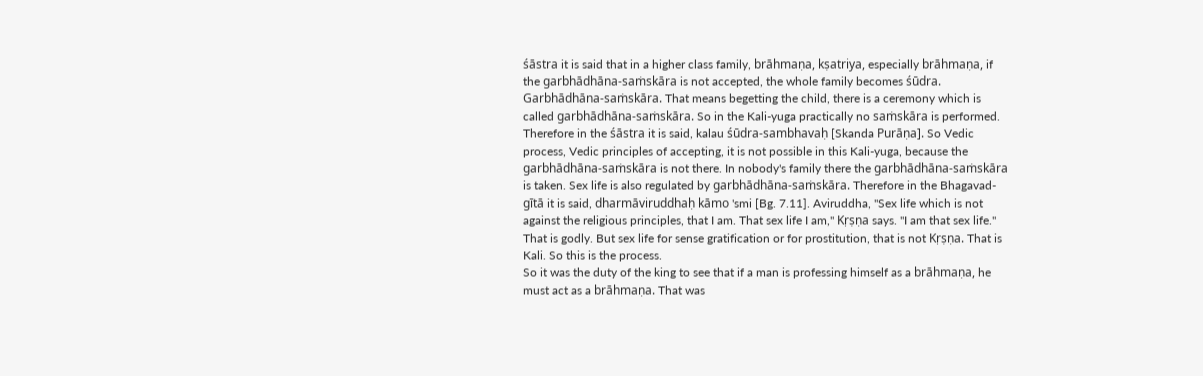śāstra it is said that in a higher class family, brāhmaṇa, kṣatriya, especially brāhmaṇa, if the garbhādhāna-saṁskāra is not accepted, the whole family becomes śūdra. Garbhādhāna-saṁskāra. That means begetting the child, there is a ceremony which is called garbhādhāna-saṁskāra. So in the Kali-yuga practically no saṁskāra is performed. Therefore in the śāstra it is said, kalau śūdra-sambhavaḥ [Skanda Purāṇa]. So Vedic process, Vedic principles of accepting, it is not possible in this Kali-yuga, because the garbhādhāna-saṁskāra is not there. In nobody's family there the garbhādhāna-saṁskāra is taken. Sex life is also regulated by garbhādhāna-saṁskāra. Therefore in the Bhagavad-gītā it is said, dharmāviruddhaḥ kāmo 'smi [Bg. 7.11]. Aviruddha, "Sex life which is not against the religious principles, that I am. That sex life I am," Kṛṣṇa says. "I am that sex life." That is godly. But sex life for sense gratification or for prostitution, that is not Kṛṣṇa. That is Kali. So this is the process.
So it was the duty of the king to see that if a man is professing himself as a brāhmaṇa, he must act as a brāhmaṇa. That was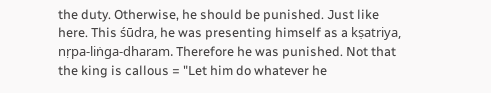the duty. Otherwise, he should be punished. Just like here. This śūdra, he was presenting himself as a kṣatriya, nṛpa-liṅga-dharam. Therefore he was punished. Not that the king is callous = "Let him do whatever he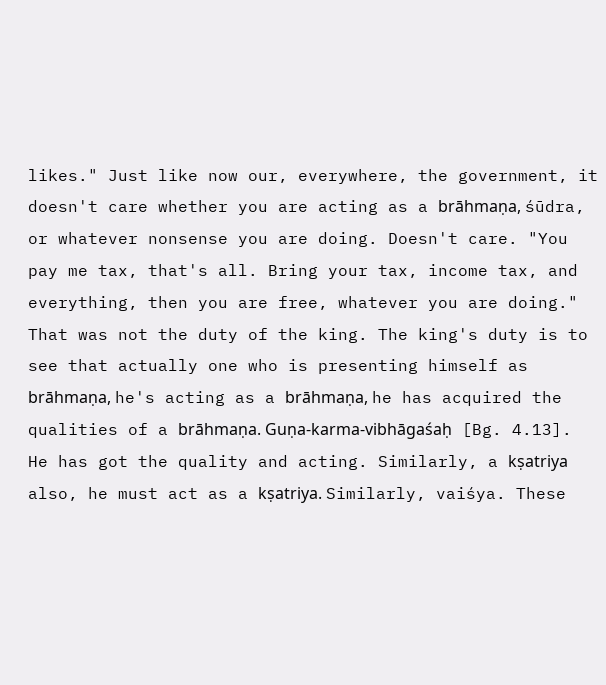likes." Just like now our, everywhere, the government, it doesn't care whether you are acting as a brāhmaṇa, śūdra, or whatever nonsense you are doing. Doesn't care. "You pay me tax, that's all. Bring your tax, income tax, and everything, then you are free, whatever you are doing." That was not the duty of the king. The king's duty is to see that actually one who is presenting himself as brāhmaṇa, he's acting as a brāhmaṇa, he has acquired the qualities of a brāhmaṇa. Guṇa-karma-vibhāgaśaḥ [Bg. 4.13]. He has got the quality and acting. Similarly, a kṣatriya also, he must act as a kṣatriya. Similarly, vaiśya. These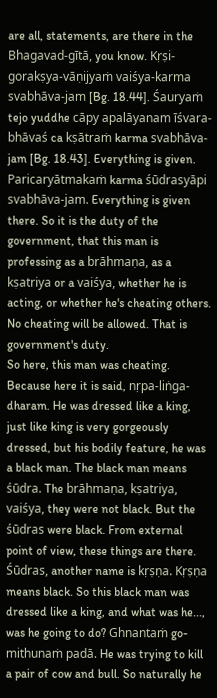are all, statements, are there in the Bhagavad-gītā, you know. Kṛṣi-gorakṣya-vāṇijyaṁ vaiśya-karma svabhāva-jam [Bg. 18.44]. Śauryaṁ tejo yuddhe cāpy apalāyanam īśvara-bhāvaś ca kṣātraṁ karma svabhāva-jam [Bg. 18.43]. Everything is given. Paricaryātmakaṁ karma śūdrasyāpi svabhāva-jam. Everything is given there. So it is the duty of the government, that this man is professing as a brāhmaṇa, as a kṣatriya or a vaiśya, whether he is acting, or whether he's cheating others. No cheating will be allowed. That is government's duty.
So here, this man was cheating. Because here it is said, nṛpa-liṅga-dharam. He was dressed like a king, just like king is very gorgeously dressed, but his bodily feature, he was a black man. The black man means śūdra. The brāhmaṇa, kṣatriya, vaiśya, they were not black. But the śūdras were black. From external point of view, these things are there. Śūdras, another name is kṛṣṇa. Kṛṣṇa means black. So this black man was dressed like a king, and what was he..., was he going to do? Ghnantaṁ go-mithunaṁ padā. He was trying to kill a pair of cow and bull. So naturally he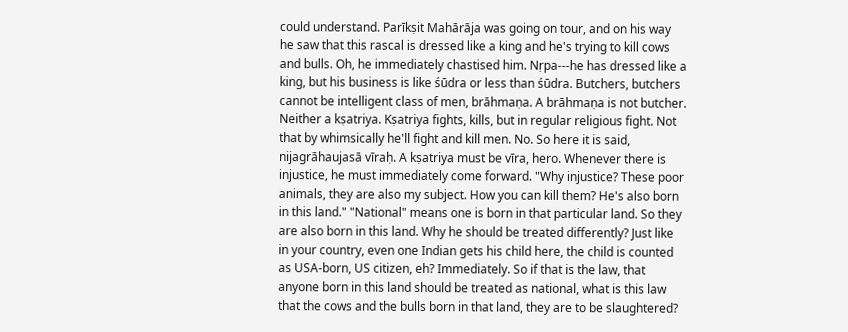could understand. Parīkṣit Mahārāja was going on tour, and on his way he saw that this rascal is dressed like a king and he's trying to kill cows and bulls. Oh, he immediately chastised him. Nṛpa---he has dressed like a king, but his business is like śūdra or less than śūdra. Butchers, butchers cannot be intelligent class of men, brāhmaṇa. A brāhmaṇa is not butcher. Neither a kṣatriya. Kṣatriya fights, kills, but in regular religious fight. Not that by whimsically he'll fight and kill men. No. So here it is said, nijagrāhaujasā vīraḥ. A kṣatriya must be vīra, hero. Whenever there is injustice, he must immediately come forward. "Why injustice? These poor animals, they are also my subject. How you can kill them? He's also born in this land." "National" means one is born in that particular land. So they are also born in this land. Why he should be treated differently? Just like in your country, even one Indian gets his child here, the child is counted as USA-born, US citizen, eh? Immediately. So if that is the law, that anyone born in this land should be treated as national, what is this law that the cows and the bulls born in that land, they are to be slaughtered?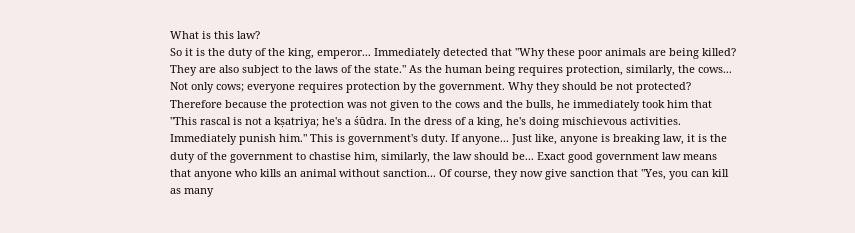What is this law?
So it is the duty of the king, emperor... Immediately detected that "Why these poor animals are being killed? They are also subject to the laws of the state." As the human being requires protection, similarly, the cows... Not only cows; everyone requires protection by the government. Why they should be not protected? Therefore because the protection was not given to the cows and the bulls, he immediately took him that "This rascal is not a kṣatriya; he's a śūdra. In the dress of a king, he's doing mischievous activities. Immediately punish him." This is government's duty. If anyone... Just like, anyone is breaking law, it is the duty of the government to chastise him, similarly, the law should be... Exact good government law means that anyone who kills an animal without sanction... Of course, they now give sanction that "Yes, you can kill as many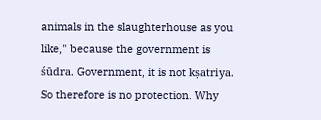animals in the slaughterhouse as you like," because the government is śūdra. Government, it is not kṣatriya. So therefore is no protection. Why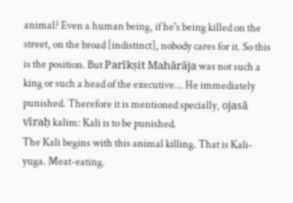animal? Even a human being, if he's being killed on the street, on the broad [indistinct], nobody cares for it. So this is the position. But Parīkṣit Mahārāja was not such a king or such a head of the executive... He immediately punished. Therefore it is mentioned specially, ojasā vīraḥ kalim: Kali is to be punished.
The Kali begins with this animal killing. That is Kali-yuga. Meat-eating.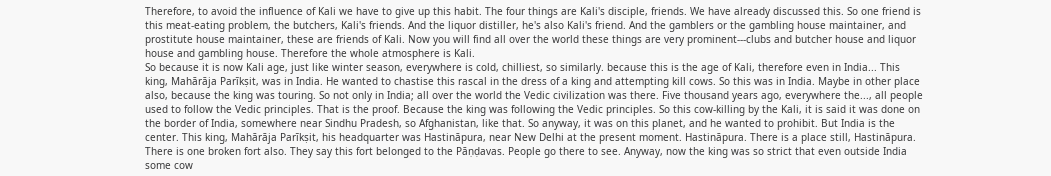Therefore, to avoid the influence of Kali we have to give up this habit. The four things are Kali's disciple, friends. We have already discussed this. So one friend is this meat-eating problem, the butchers, Kali's friends. And the liquor distiller, he's also Kali's friend. And the gamblers or the gambling house maintainer, and prostitute house maintainer, these are friends of Kali. Now you will find all over the world these things are very prominent---clubs and butcher house and liquor house and gambling house. Therefore the whole atmosphere is Kali.
So because it is now Kali age, just like winter season, everywhere is cold, chilliest, so similarly. because this is the age of Kali, therefore even in India... This king, Mahārāja Parīkṣit, was in India. He wanted to chastise this rascal in the dress of a king and attempting kill cows. So this was in India. Maybe in other place also, because the king was touring. So not only in India; all over the world the Vedic civilization was there. Five thousand years ago, everywhere the..., all people used to follow the Vedic principles. That is the proof. Because the king was following the Vedic principles. So this cow-killing by the Kali, it is said it was done on the border of India, somewhere near Sindhu Pradesh, so Afghanistan, like that. So anyway, it was on this planet, and he wanted to prohibit. But India is the center. This king, Mahārāja Parīkṣit, his headquarter was Hastināpura, near New Delhi at the present moment. Hastināpura. There is a place still, Hastināpura. There is one broken fort also. They say this fort belonged to the Pāṇḍavas. People go there to see. Anyway, now the king was so strict that even outside India some cow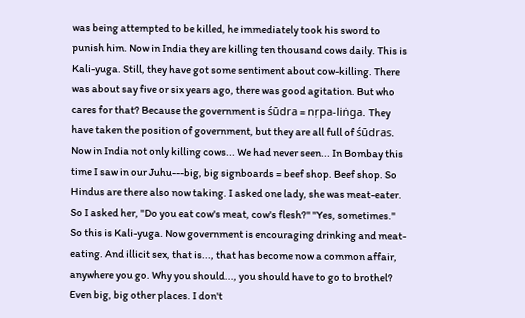was being attempted to be killed, he immediately took his sword to punish him. Now in India they are killing ten thousand cows daily. This is Kali-yuga. Still, they have got some sentiment about cow-killing. There was about say five or six years ago, there was good agitation. But who cares for that? Because the government is śūdra = nṛpa-liṅga. They have taken the position of government, but they are all full of śūdras. Now in India not only killing cows... We had never seen... In Bombay this time I saw in our Juhu---big, big signboards = beef shop. Beef shop. So Hindus are there also now taking. I asked one lady, she was meat-eater. So I asked her, "Do you eat cow's meat, cow's flesh?" "Yes, sometimes." So this is Kali-yuga. Now government is encouraging drinking and meat-eating. And illicit sex, that is..., that has become now a common affair, anywhere you go. Why you should..., you should have to go to brothel? Even big, big other places. I don't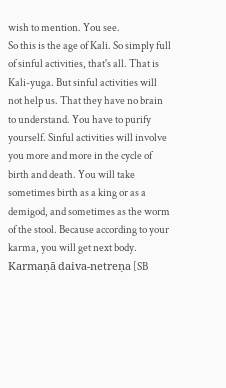wish to mention. You see.
So this is the age of Kali. So simply full of sinful activities, that's all. That is Kali-yuga. But sinful activities will not help us. That they have no brain to understand. You have to purify yourself. Sinful activities will involve you more and more in the cycle of birth and death. You will take sometimes birth as a king or as a demigod, and sometimes as the worm of the stool. Because according to your karma, you will get next body. Karmaṇā daiva-netreṇa [SB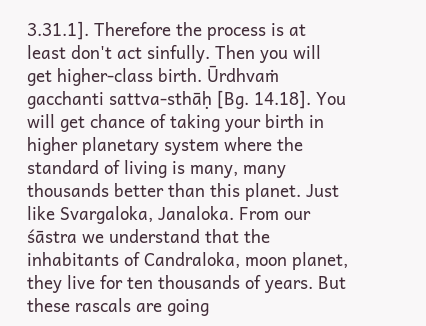3.31.1]. Therefore the process is at least don't act sinfully. Then you will get higher-class birth. Ūrdhvaṁ gacchanti sattva-sthāḥ [Bg. 14.18]. You will get chance of taking your birth in higher planetary system where the standard of living is many, many thousands better than this planet. Just like Svargaloka, Janaloka. From our śāstra we understand that the inhabitants of Candraloka, moon planet, they live for ten thousands of years. But these rascals are going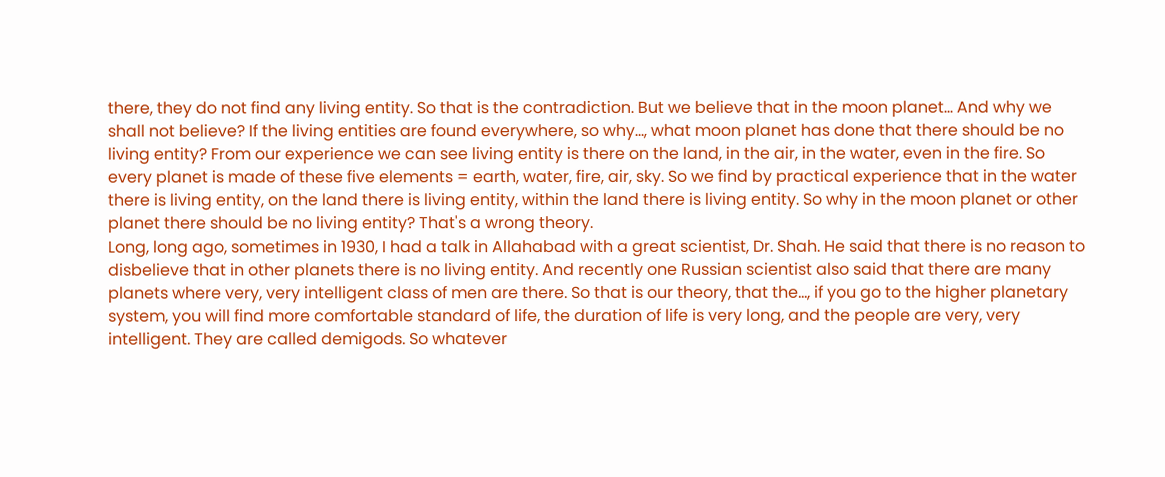there, they do not find any living entity. So that is the contradiction. But we believe that in the moon planet... And why we shall not believe? If the living entities are found everywhere, so why..., what moon planet has done that there should be no living entity? From our experience we can see living entity is there on the land, in the air, in the water, even in the fire. So every planet is made of these five elements = earth, water, fire, air, sky. So we find by practical experience that in the water there is living entity, on the land there is living entity, within the land there is living entity. So why in the moon planet or other planet there should be no living entity? That's a wrong theory.
Long, long ago, sometimes in 1930, I had a talk in Allahabad with a great scientist, Dr. Shah. He said that there is no reason to disbelieve that in other planets there is no living entity. And recently one Russian scientist also said that there are many planets where very, very intelligent class of men are there. So that is our theory, that the..., if you go to the higher planetary system, you will find more comfortable standard of life, the duration of life is very long, and the people are very, very intelligent. They are called demigods. So whatever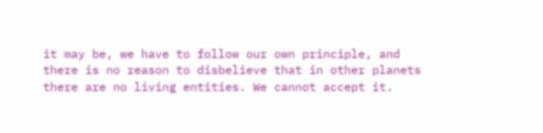it may be, we have to follow our own principle, and there is no reason to disbelieve that in other planets there are no living entities. We cannot accept it.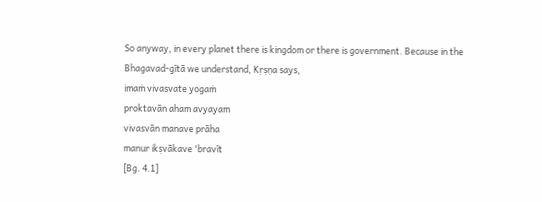So anyway, in every planet there is kingdom or there is government. Because in the Bhagavad-gītā we understand, Kṛṣṇa says,
imaṁ vivasvate yogaṁ
proktavān aham avyayam
vivasvān manave prāha
manur ikṣvākave 'bravīt
[Bg. 4.1]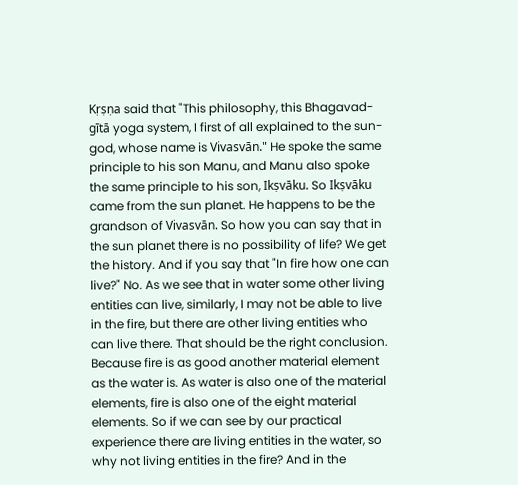Kṛṣṇa said that "This philosophy, this Bhagavad-gītā yoga system, I first of all explained to the sun-god, whose name is Vivasvān." He spoke the same principle to his son Manu, and Manu also spoke the same principle to his son, Ikṣvāku. So Ikṣvāku came from the sun planet. He happens to be the grandson of Vivasvān. So how you can say that in the sun planet there is no possibility of life? We get the history. And if you say that "In fire how one can live?" No. As we see that in water some other living entities can live, similarly, I may not be able to live in the fire, but there are other living entities who can live there. That should be the right conclusion. Because fire is as good another material element as the water is. As water is also one of the material elements, fire is also one of the eight material elements. So if we can see by our practical experience there are living entities in the water, so why not living entities in the fire? And in the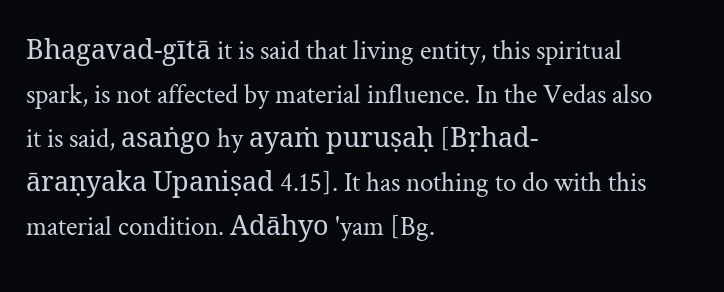Bhagavad-gītā it is said that living entity, this spiritual spark, is not affected by material influence. In the Vedas also it is said, asaṅgo hy ayaṁ puruṣaḥ [Bṛhad-āraṇyaka Upaniṣad 4.15]. It has nothing to do with this material condition. Adāhyo 'yam [Bg.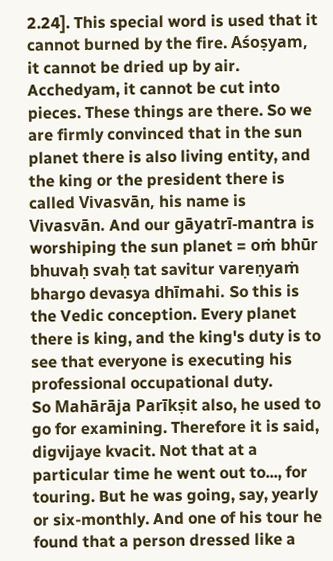2.24]. This special word is used that it cannot burned by the fire. Aśoṣyam, it cannot be dried up by air. Acchedyam, it cannot be cut into pieces. These things are there. So we are firmly convinced that in the sun planet there is also living entity, and the king or the president there is called Vivasvān, his name is Vivasvān. And our gāyatrī-mantra is worshiping the sun planet = oṁ bhūr bhuvaḥ svaḥ tat savitur vareṇyaṁ bhargo devasya dhīmahi. So this is the Vedic conception. Every planet there is king, and the king's duty is to see that everyone is executing his professional occupational duty.
So Mahārāja Parīkṣit also, he used to go for examining. Therefore it is said, digvijaye kvacit. Not that at a particular time he went out to..., for touring. But he was going, say, yearly or six-monthly. And one of his tour he found that a person dressed like a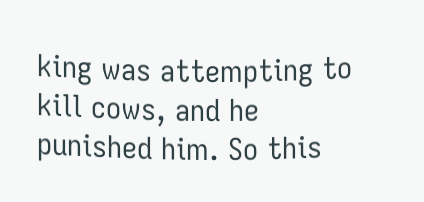king was attempting to kill cows, and he punished him. So this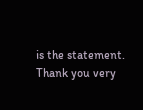is the statement.
Thank you very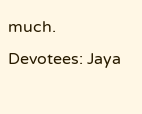much.
Devotees: Jaya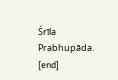Śrīla Prabhupāda. [end]